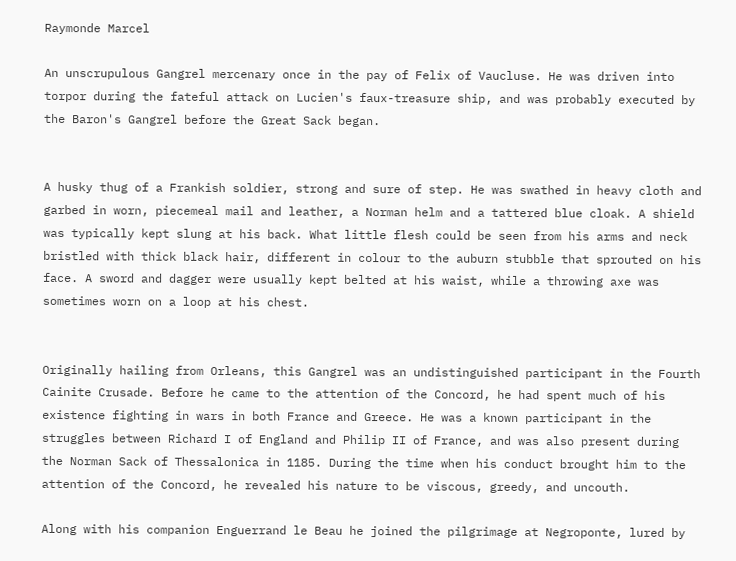Raymonde Marcel

An unscrupulous Gangrel mercenary once in the pay of Felix of Vaucluse. He was driven into torpor during the fateful attack on Lucien's faux-treasure ship, and was probably executed by the Baron's Gangrel before the Great Sack began.


A husky thug of a Frankish soldier, strong and sure of step. He was swathed in heavy cloth and garbed in worn, piecemeal mail and leather, a Norman helm and a tattered blue cloak. A shield was typically kept slung at his back. What little flesh could be seen from his arms and neck bristled with thick black hair, different in colour to the auburn stubble that sprouted on his face. A sword and dagger were usually kept belted at his waist, while a throwing axe was sometimes worn on a loop at his chest.


Originally hailing from Orleans, this Gangrel was an undistinguished participant in the Fourth Cainite Crusade. Before he came to the attention of the Concord, he had spent much of his existence fighting in wars in both France and Greece. He was a known participant in the struggles between Richard I of England and Philip II of France, and was also present during the Norman Sack of Thessalonica in 1185. During the time when his conduct brought him to the attention of the Concord, he revealed his nature to be viscous, greedy, and uncouth.

Along with his companion Enguerrand le Beau he joined the pilgrimage at Negroponte, lured by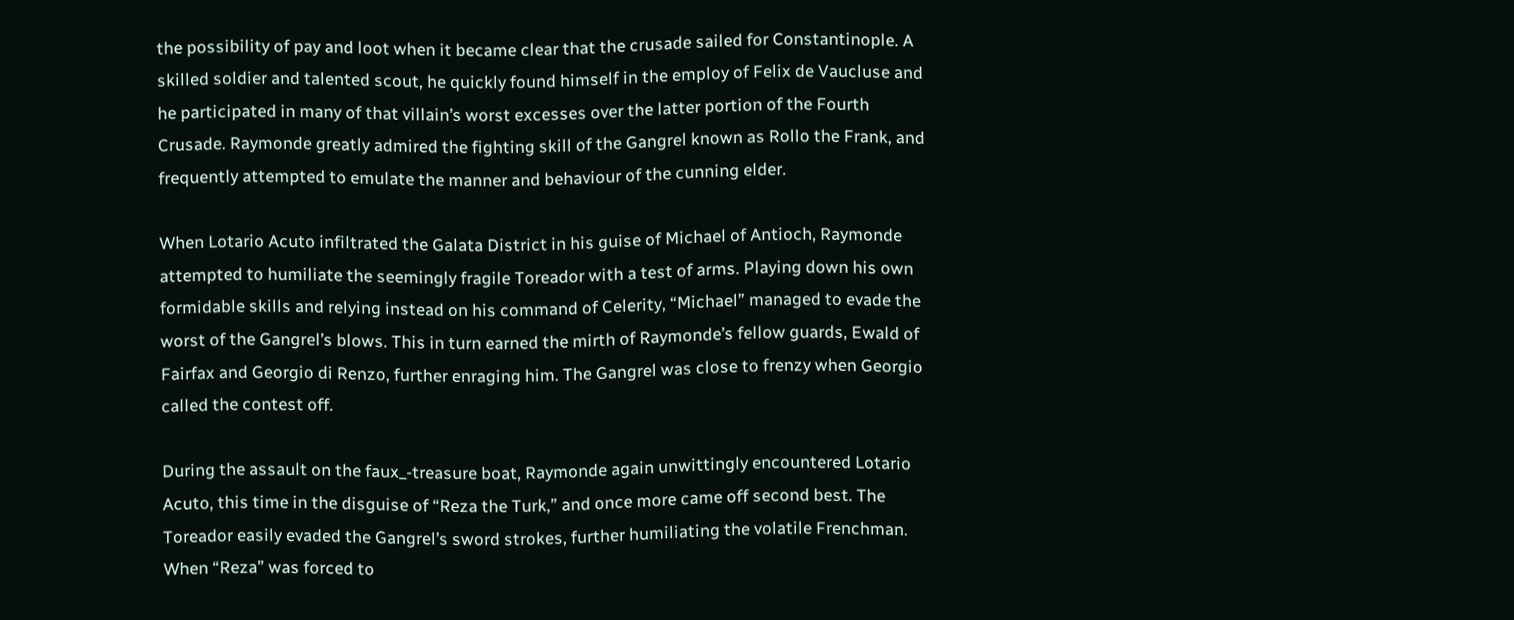the possibility of pay and loot when it became clear that the crusade sailed for Constantinople. A skilled soldier and talented scout, he quickly found himself in the employ of Felix de Vaucluse and he participated in many of that villain’s worst excesses over the latter portion of the Fourth Crusade. Raymonde greatly admired the fighting skill of the Gangrel known as Rollo the Frank, and frequently attempted to emulate the manner and behaviour of the cunning elder.

When Lotario Acuto infiltrated the Galata District in his guise of Michael of Antioch, Raymonde attempted to humiliate the seemingly fragile Toreador with a test of arms. Playing down his own formidable skills and relying instead on his command of Celerity, “Michael” managed to evade the worst of the Gangrel’s blows. This in turn earned the mirth of Raymonde’s fellow guards, Ewald of Fairfax and Georgio di Renzo, further enraging him. The Gangrel was close to frenzy when Georgio called the contest off.

During the assault on the faux_-treasure boat, Raymonde again unwittingly encountered Lotario Acuto, this time in the disguise of “Reza the Turk,” and once more came off second best. The Toreador easily evaded the Gangrel’s sword strokes, further humiliating the volatile Frenchman. When “Reza” was forced to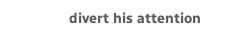divert his attention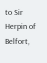to Sir Herpin of Belfort,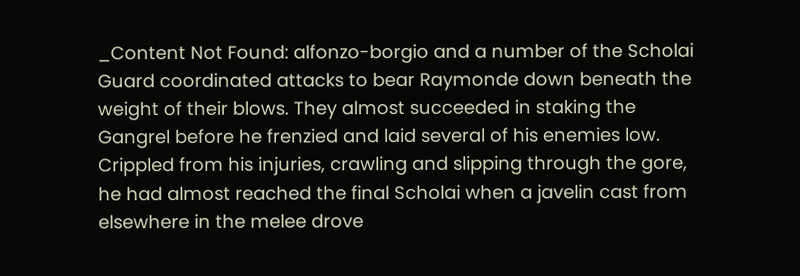_Content Not Found: alfonzo-borgio and a number of the Scholai Guard coordinated attacks to bear Raymonde down beneath the weight of their blows. They almost succeeded in staking the Gangrel before he frenzied and laid several of his enemies low. Crippled from his injuries, crawling and slipping through the gore, he had almost reached the final Scholai when a javelin cast from elsewhere in the melee drove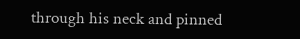through his neck and pinned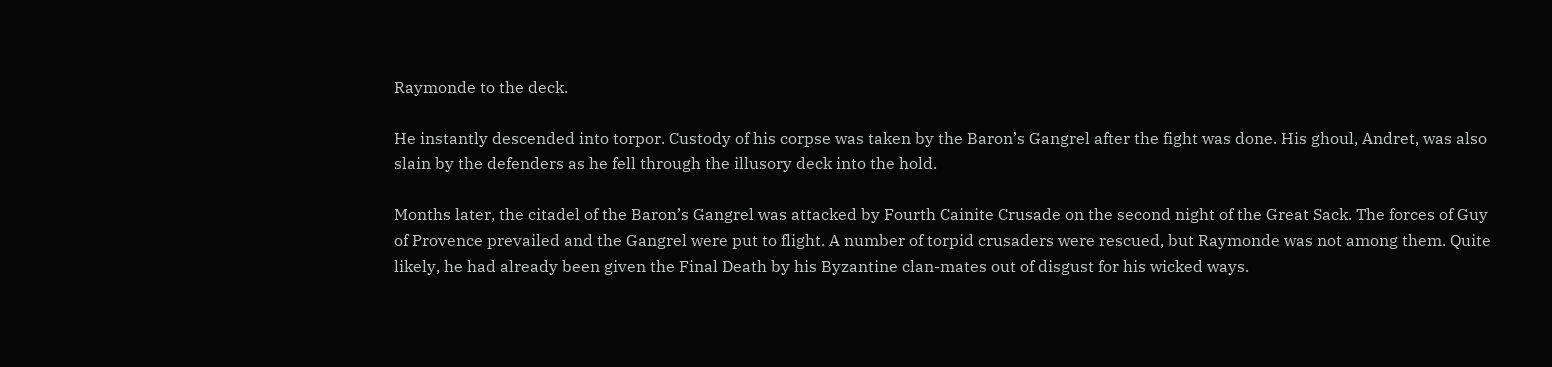Raymonde to the deck.

He instantly descended into torpor. Custody of his corpse was taken by the Baron’s Gangrel after the fight was done. His ghoul, Andret, was also slain by the defenders as he fell through the illusory deck into the hold.

Months later, the citadel of the Baron’s Gangrel was attacked by Fourth Cainite Crusade on the second night of the Great Sack. The forces of Guy of Provence prevailed and the Gangrel were put to flight. A number of torpid crusaders were rescued, but Raymonde was not among them. Quite likely, he had already been given the Final Death by his Byzantine clan-mates out of disgust for his wicked ways.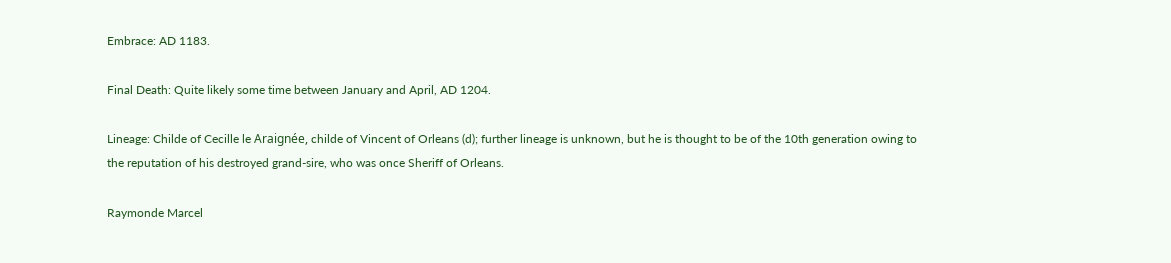Embrace: AD 1183.

Final Death: Quite likely some time between January and April, AD 1204.

Lineage: Childe of Cecille le Araignée, childe of Vincent of Orleans (d); further lineage is unknown, but he is thought to be of the 10th generation owing to the reputation of his destroyed grand-sire, who was once Sheriff of Orleans.

Raymonde Marcel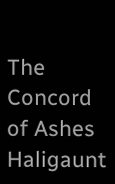The Concord of Ashes Haligaunt